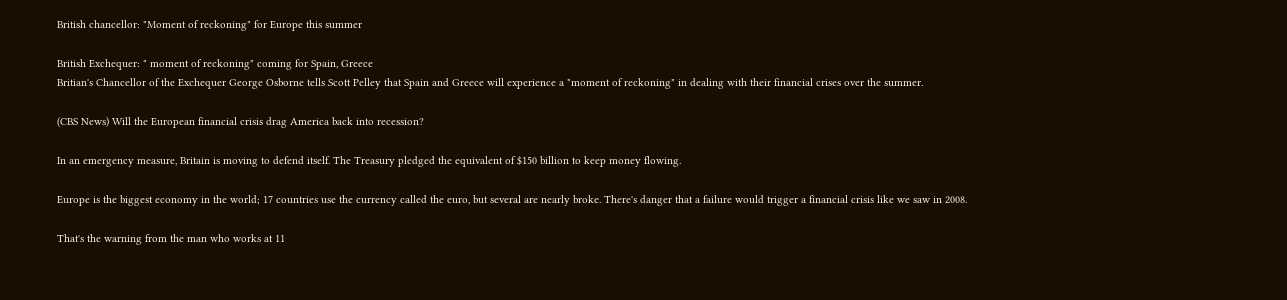British chancellor: "Moment of reckoning" for Europe this summer

British Exchequer: " moment of reckoning" coming for Spain, Greece
Britian's Chancellor of the Exchequer George Osborne tells Scott Pelley that Spain and Greece will experience a "moment of reckoning" in dealing with their financial crises over the summer.

(CBS News) Will the European financial crisis drag America back into recession?

In an emergency measure, Britain is moving to defend itself. The Treasury pledged the equivalent of $150 billion to keep money flowing.

Europe is the biggest economy in the world; 17 countries use the currency called the euro, but several are nearly broke. There's danger that a failure would trigger a financial crisis like we saw in 2008.

That's the warning from the man who works at 11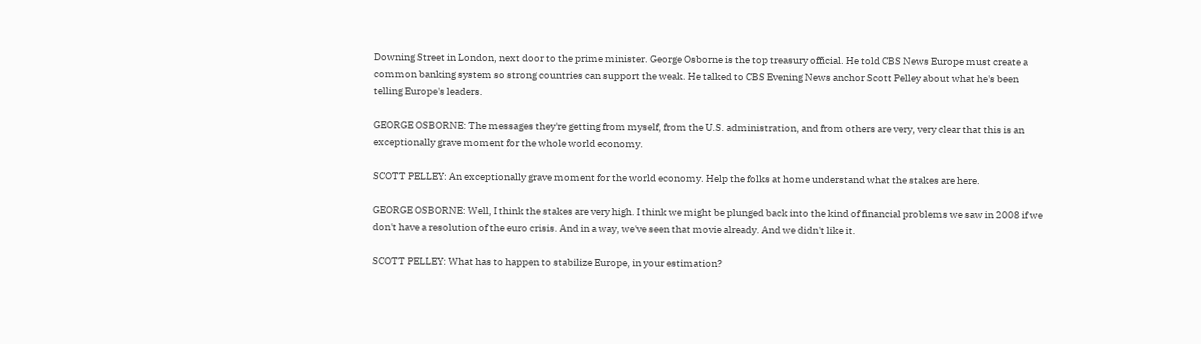Downing Street in London, next door to the prime minister. George Osborne is the top treasury official. He told CBS News Europe must create a common banking system so strong countries can support the weak. He talked to CBS Evening News anchor Scott Pelley about what he's been telling Europe's leaders.

GEORGE OSBORNE: The messages they're getting from myself, from the U.S. administration, and from others are very, very clear that this is an exceptionally grave moment for the whole world economy.

SCOTT PELLEY: An exceptionally grave moment for the world economy. Help the folks at home understand what the stakes are here.

GEORGE OSBORNE: Well, I think the stakes are very high. I think we might be plunged back into the kind of financial problems we saw in 2008 if we don't have a resolution of the euro crisis. And in a way, we've seen that movie already. And we didn't like it.

SCOTT PELLEY: What has to happen to stabilize Europe, in your estimation?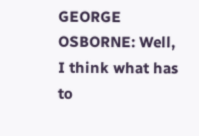GEORGE OSBORNE: Well, I think what has to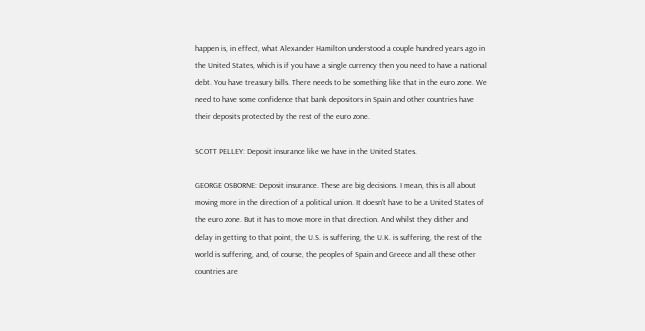happen is, in effect, what Alexander Hamilton understood a couple hundred years ago in the United States, which is if you have a single currency then you need to have a national debt. You have treasury bills. There needs to be something like that in the euro zone. We need to have some confidence that bank depositors in Spain and other countries have their deposits protected by the rest of the euro zone.

SCOTT PELLEY: Deposit insurance like we have in the United States.

GEORGE OSBORNE: Deposit insurance. These are big decisions. I mean, this is all about moving more in the direction of a political union. It doesn't have to be a United States of the euro zone. But it has to move more in that direction. And whilst they dither and delay in getting to that point, the U.S. is suffering, the U.K. is suffering, the rest of the world is suffering, and, of course, the peoples of Spain and Greece and all these other countries are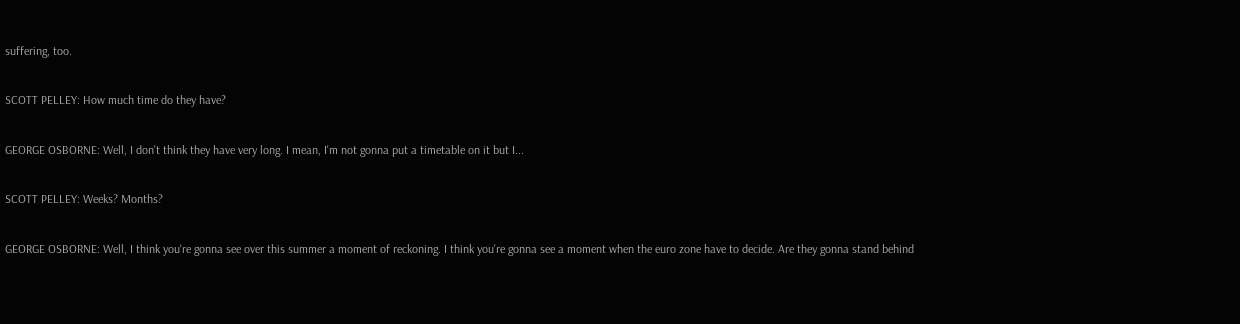suffering, too.

SCOTT PELLEY: How much time do they have?

GEORGE OSBORNE: Well, I don't think they have very long. I mean, I'm not gonna put a timetable on it but I...

SCOTT PELLEY: Weeks? Months?

GEORGE OSBORNE: Well, I think you're gonna see over this summer a moment of reckoning. I think you're gonna see a moment when the euro zone have to decide. Are they gonna stand behind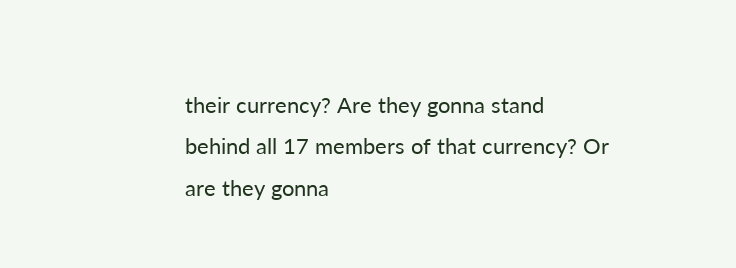their currency? Are they gonna stand behind all 17 members of that currency? Or are they gonna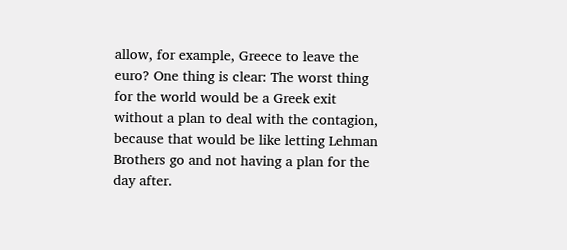allow, for example, Greece to leave the euro? One thing is clear: The worst thing for the world would be a Greek exit without a plan to deal with the contagion, because that would be like letting Lehman Brothers go and not having a plan for the day after.